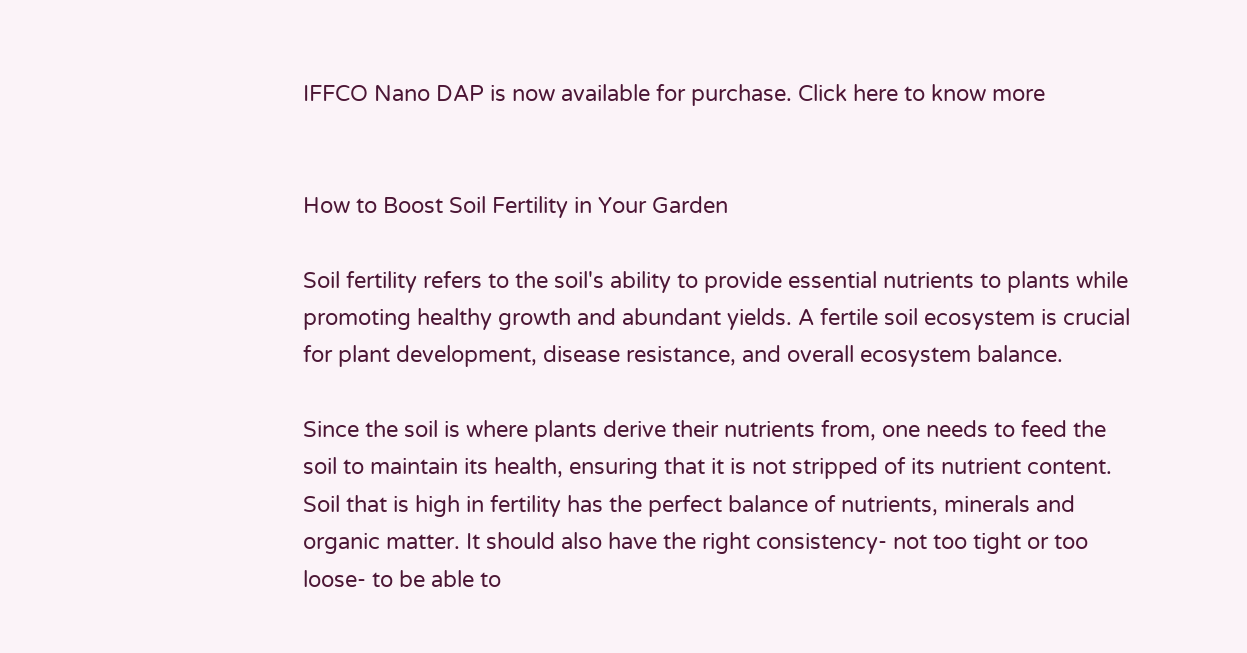IFFCO Nano DAP is now available for purchase. Click here to know more


How to Boost Soil Fertility in Your Garden

Soil fertility refers to the soil's ability to provide essential nutrients to plants while promoting healthy growth and abundant yields. A fertile soil ecosystem is crucial for plant development, disease resistance, and overall ecosystem balance.

Since the soil is where plants derive their nutrients from, one needs to feed the soil to maintain its health, ensuring that it is not stripped of its nutrient content. Soil that is high in fertility has the perfect balance of nutrients, minerals and organic matter. It should also have the right consistency- not too tight or too loose- to be able to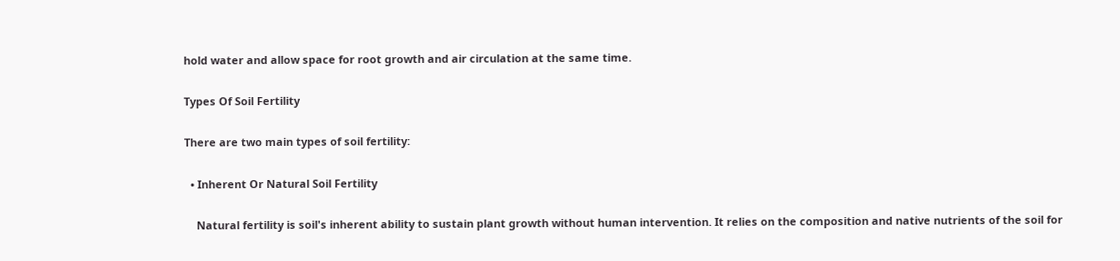hold water and allow space for root growth and air circulation at the same time.

Types Of Soil Fertility

There are two main types of soil fertility:

  • Inherent Or Natural Soil Fertility

    Natural fertility is soil's inherent ability to sustain plant growth without human intervention. It relies on the composition and native nutrients of the soil for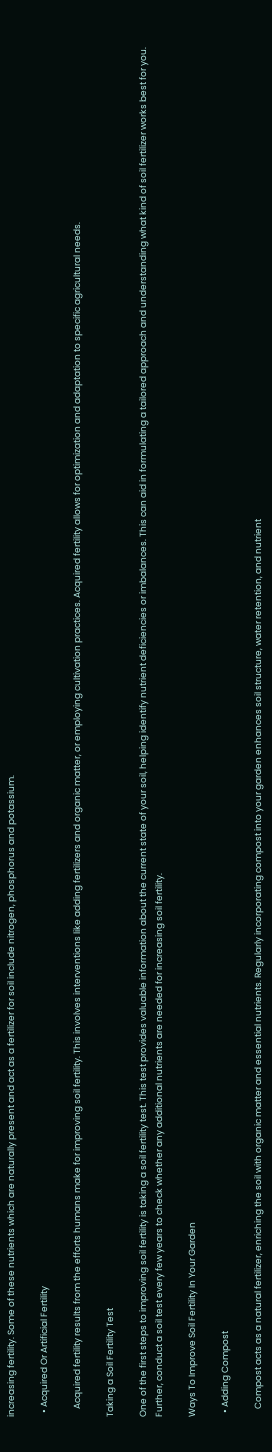increasing fertility. Some of these nutrients which are naturally present and act as a fertilizer for soil include nitrogen, phosphorus and potassium.

  • Acquired Or Artificial Fertility

    Acquired fertility results from the efforts humans make for improving soil fertility. This involves interventions like adding fertilizers and organic matter, or employing cultivation practices. Acquired fertility allows for optimization and adaptation to specific agricultural needs.

Taking a Soil Fertility Test

One of the first steps to improving soil fertility is taking a soil fertility test. This test provides valuable information about the current state of your soil, helping identify nutrient deficiencies or imbalances. This can aid in formulating a tailored approach and understanding what kind of soil fertilizer works best for you. Further, conduct a soil test every few years to check whether any additional nutrients are needed for increasing soil fertility.

Ways To Improve Soil Fertility In Your Garden

  • Adding Compost

    Compost acts as a natural fertilizer, enriching the soil with organic matter and essential nutrients. Regularly incorporating compost into your garden enhances soil structure, water retention, and nutrient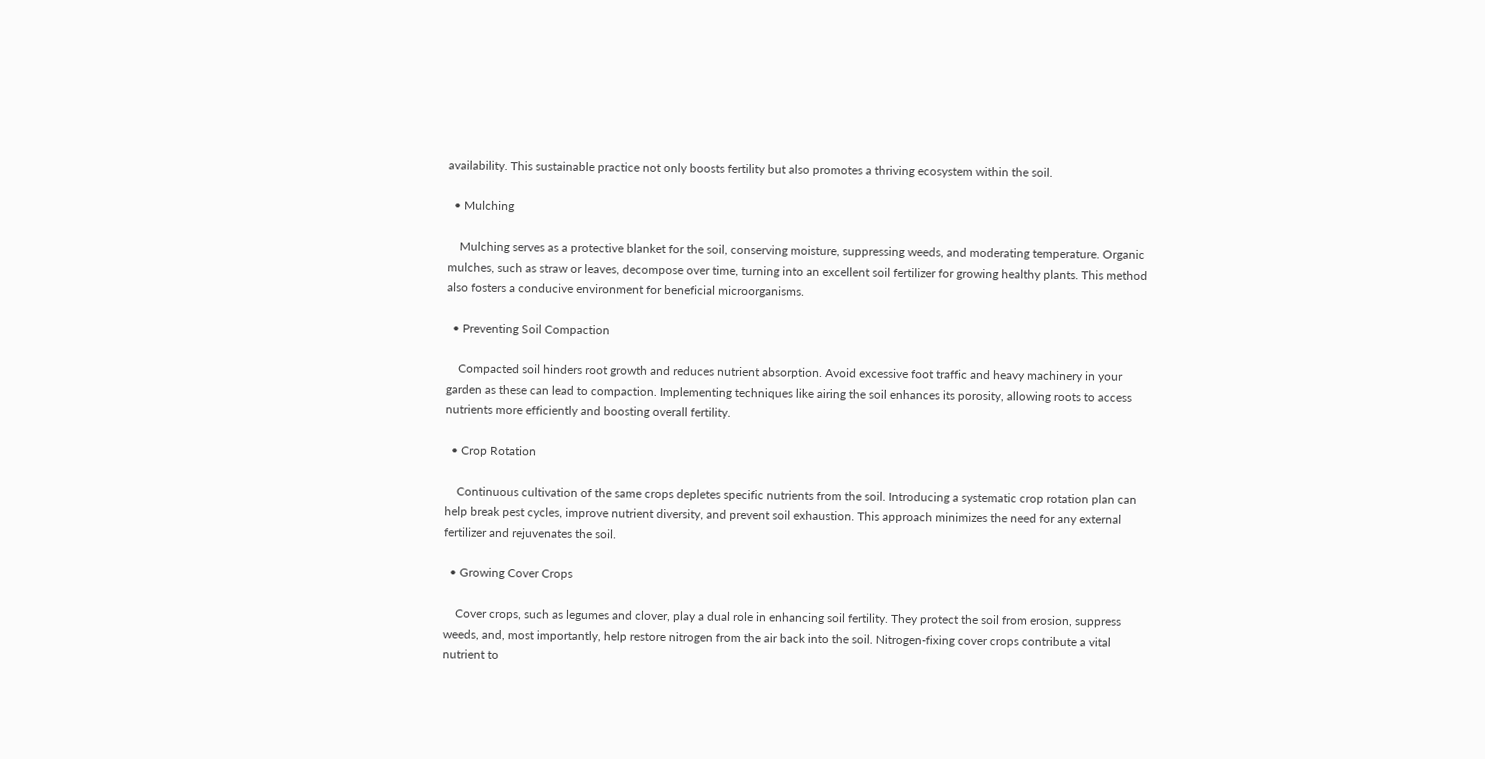availability. This sustainable practice not only boosts fertility but also promotes a thriving ecosystem within the soil.

  • Mulching

    Mulching serves as a protective blanket for the soil, conserving moisture, suppressing weeds, and moderating temperature. Organic mulches, such as straw or leaves, decompose over time, turning into an excellent soil fertilizer for growing healthy plants. This method also fosters a conducive environment for beneficial microorganisms.

  • Preventing Soil Compaction

    Compacted soil hinders root growth and reduces nutrient absorption. Avoid excessive foot traffic and heavy machinery in your garden as these can lead to compaction. Implementing techniques like airing the soil enhances its porosity, allowing roots to access nutrients more efficiently and boosting overall fertility.

  • Crop Rotation

    Continuous cultivation of the same crops depletes specific nutrients from the soil. Introducing a systematic crop rotation plan can help break pest cycles, improve nutrient diversity, and prevent soil exhaustion. This approach minimizes the need for any external fertilizer and rejuvenates the soil.

  • Growing Cover Crops

    Cover crops, such as legumes and clover, play a dual role in enhancing soil fertility. They protect the soil from erosion, suppress weeds, and, most importantly, help restore nitrogen from the air back into the soil. Nitrogen-fixing cover crops contribute a vital nutrient to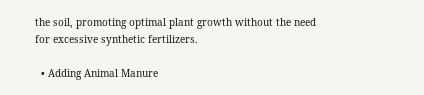the soil, promoting optimal plant growth without the need for excessive synthetic fertilizers.

  • Adding Animal Manure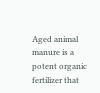Aged animal manure is a potent organic fertilizer that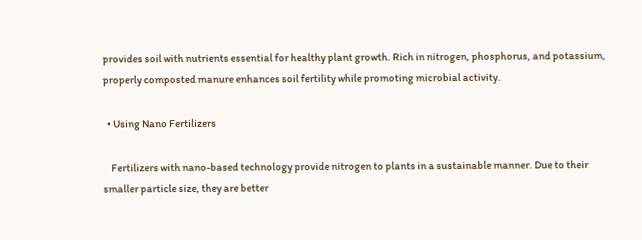provides soil with nutrients essential for healthy plant growth. Rich in nitrogen, phosphorus, and potassium, properly composted manure enhances soil fertility while promoting microbial activity.

  • Using Nano Fertilizers

    Fertilizers with nano-based technology provide nitrogen to plants in a sustainable manner. Due to their smaller particle size, they are better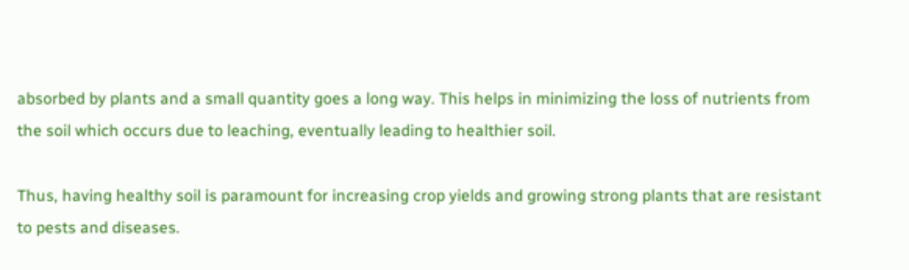absorbed by plants and a small quantity goes a long way. This helps in minimizing the loss of nutrients from the soil which occurs due to leaching, eventually leading to healthier soil.

Thus, having healthy soil is paramount for increasing crop yields and growing strong plants that are resistant to pests and diseases.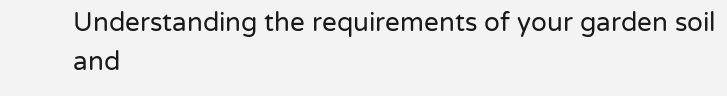Understanding the requirements of your garden soil and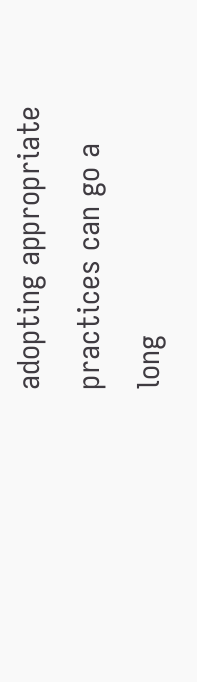adopting appropriate practices can go a long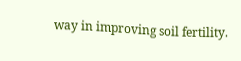way in improving soil fertility.